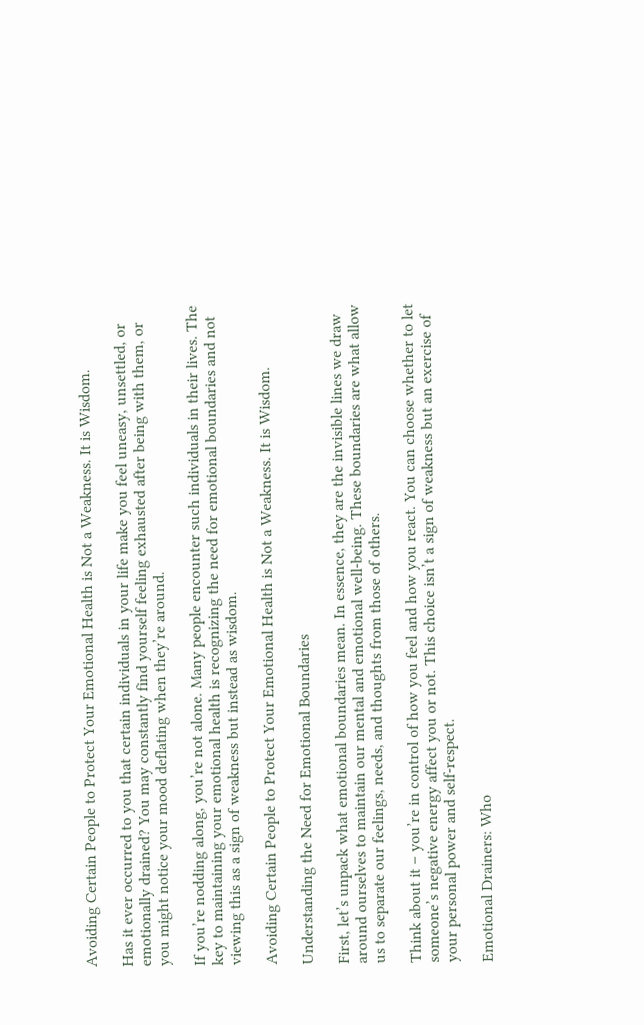Avoiding Certain People to Protect Your Emotional Health is Not a Weakness. It is Wisdom.

Has it ever occurred to you that certain individuals in your life make you feel uneasy, unsettled, or emotionally drained? You may constantly find yourself feeling exhausted after being with them, or you might notice your mood deflating when they’re around.

If you’re nodding along, you’re not alone. Many people encounter such individuals in their lives. The key to maintaining your emotional health is recognizing the need for emotional boundaries and not viewing this as a sign of weakness but instead as wisdom.

Avoiding Certain People to Protect Your Emotional Health is Not a Weakness. It is Wisdom.

Understanding the Need for Emotional Boundaries

First, let’s unpack what emotional boundaries mean. In essence, they are the invisible lines we draw around ourselves to maintain our mental and emotional well-being. These boundaries are what allow us to separate our feelings, needs, and thoughts from those of others.

Think about it – you’re in control of how you feel and how you react. You can choose whether to let someone’s negative energy affect you or not. This choice isn’t a sign of weakness but an exercise of your personal power and self-respect.

Emotional Drainers: Who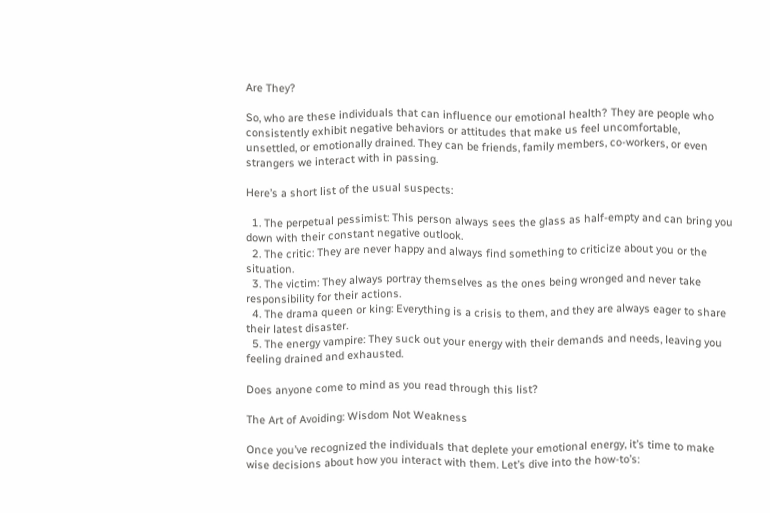Are They?

So, who are these individuals that can influence our emotional health? They are people who consistently exhibit negative behaviors or attitudes that make us feel uncomfortable, unsettled, or emotionally drained. They can be friends, family members, co-workers, or even strangers we interact with in passing.

Here’s a short list of the usual suspects:

  1. The perpetual pessimist: This person always sees the glass as half-empty and can bring you down with their constant negative outlook.
  2. The critic: They are never happy and always find something to criticize about you or the situation.
  3. The victim: They always portray themselves as the ones being wronged and never take responsibility for their actions.
  4. The drama queen or king: Everything is a crisis to them, and they are always eager to share their latest disaster.
  5. The energy vampire: They suck out your energy with their demands and needs, leaving you feeling drained and exhausted.

Does anyone come to mind as you read through this list?

The Art of Avoiding: Wisdom Not Weakness

Once you’ve recognized the individuals that deplete your emotional energy, it’s time to make wise decisions about how you interact with them. Let’s dive into the how-to’s: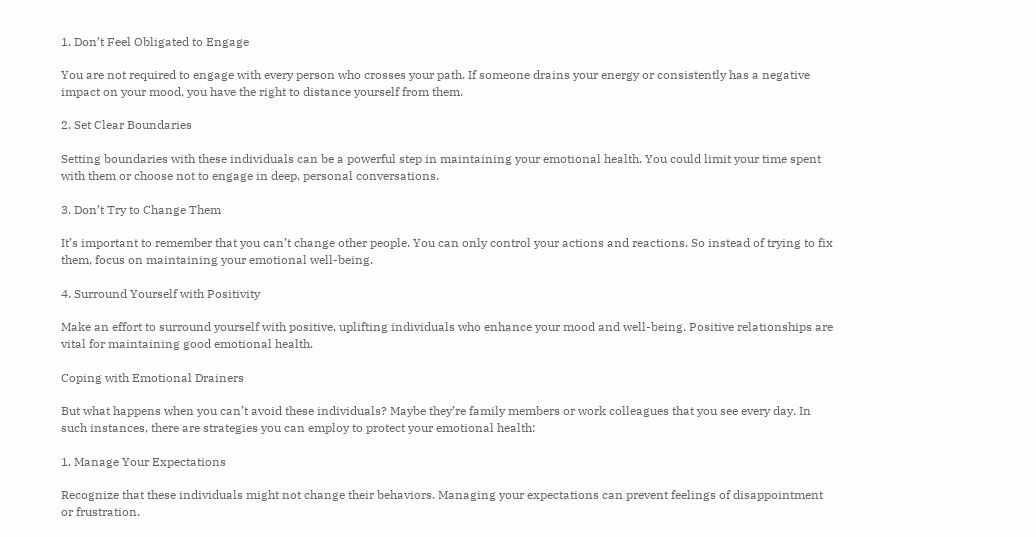1. Don’t Feel Obligated to Engage

You are not required to engage with every person who crosses your path. If someone drains your energy or consistently has a negative impact on your mood, you have the right to distance yourself from them.

2. Set Clear Boundaries

Setting boundaries with these individuals can be a powerful step in maintaining your emotional health. You could limit your time spent with them or choose not to engage in deep, personal conversations.

3. Don’t Try to Change Them

It’s important to remember that you can’t change other people. You can only control your actions and reactions. So instead of trying to fix them, focus on maintaining your emotional well-being.

4. Surround Yourself with Positivity

Make an effort to surround yourself with positive, uplifting individuals who enhance your mood and well-being. Positive relationships are vital for maintaining good emotional health.

Coping with Emotional Drainers

But what happens when you can’t avoid these individuals? Maybe they’re family members or work colleagues that you see every day. In such instances, there are strategies you can employ to protect your emotional health:

1. Manage Your Expectations

Recognize that these individuals might not change their behaviors. Managing your expectations can prevent feelings of disappointment or frustration.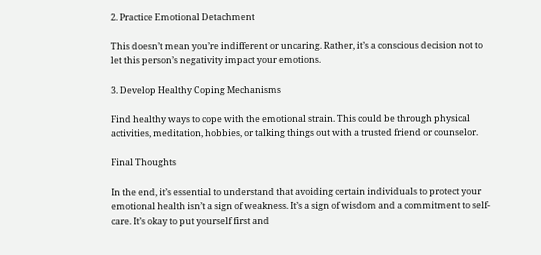2. Practice Emotional Detachment

This doesn’t mean you’re indifferent or uncaring. Rather, it’s a conscious decision not to let this person’s negativity impact your emotions.

3. Develop Healthy Coping Mechanisms

Find healthy ways to cope with the emotional strain. This could be through physical activities, meditation, hobbies, or talking things out with a trusted friend or counselor.

Final Thoughts

In the end, it’s essential to understand that avoiding certain individuals to protect your emotional health isn’t a sign of weakness. It’s a sign of wisdom and a commitment to self-care. It’s okay to put yourself first and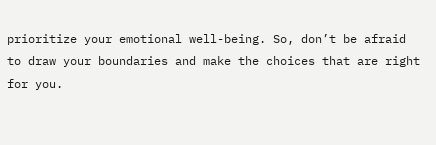prioritize your emotional well-being. So, don’t be afraid to draw your boundaries and make the choices that are right for you.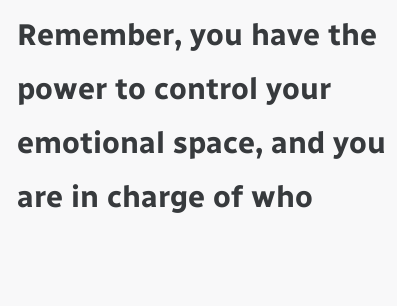Remember, you have the power to control your emotional space, and you are in charge of who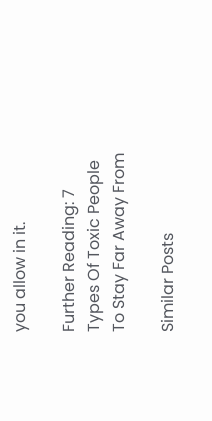you allow in it.

Further Reading: 7 Types Of Toxic People To Stay Far Away From

Similar Posts